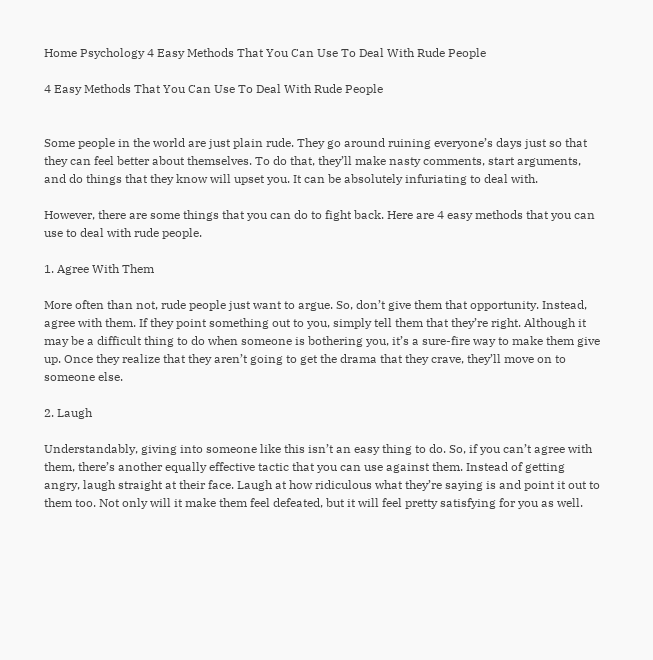Home Psychology 4 Easy Methods That You Can Use To Deal With Rude People

4 Easy Methods That You Can Use To Deal With Rude People


Some people in the world are just plain rude. They go around ruining everyone’s days just so that they can feel better about themselves. To do that, they’ll make nasty comments, start arguments, and do things that they know will upset you. It can be absolutely infuriating to deal with.

However, there are some things that you can do to fight back. Here are 4 easy methods that you can use to deal with rude people.

1. Agree With Them

More often than not, rude people just want to argue. So, don’t give them that opportunity. Instead, agree with them. If they point something out to you, simply tell them that they’re right. Although it may be a difficult thing to do when someone is bothering you, it’s a sure-fire way to make them give up. Once they realize that they aren’t going to get the drama that they crave, they’ll move on to someone else.

2. Laugh

Understandably, giving into someone like this isn’t an easy thing to do. So, if you can’t agree with them, there’s another equally effective tactic that you can use against them. Instead of getting angry, laugh straight at their face. Laugh at how ridiculous what they’re saying is and point it out to them too. Not only will it make them feel defeated, but it will feel pretty satisfying for you as well.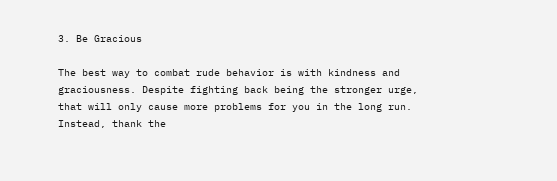3. Be Gracious

The best way to combat rude behavior is with kindness and graciousness. Despite fighting back being the stronger urge, that will only cause more problems for you in the long run. Instead, thank the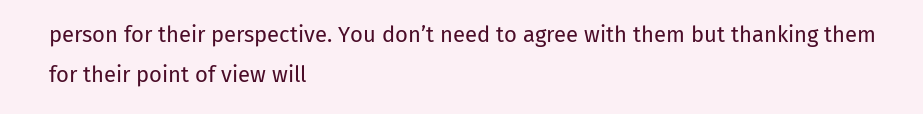person for their perspective. You don’t need to agree with them but thanking them for their point of view will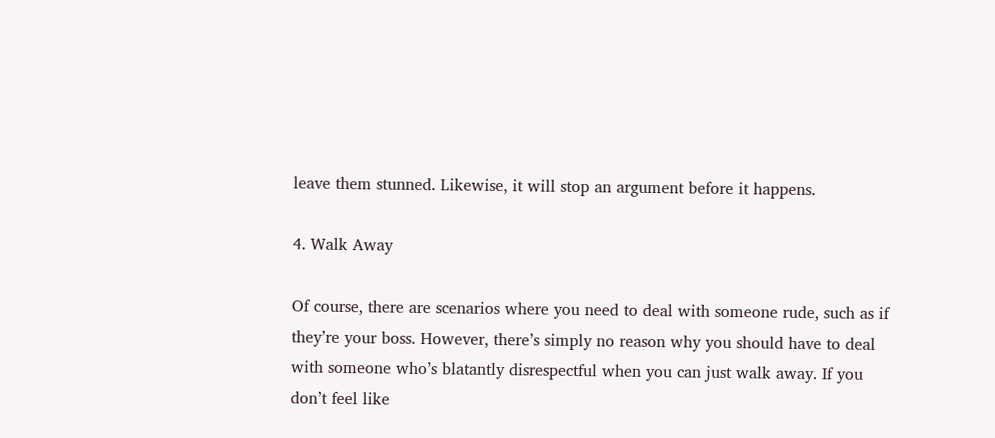leave them stunned. Likewise, it will stop an argument before it happens.

4. Walk Away

Of course, there are scenarios where you need to deal with someone rude, such as if they’re your boss. However, there’s simply no reason why you should have to deal with someone who’s blatantly disrespectful when you can just walk away. If you don’t feel like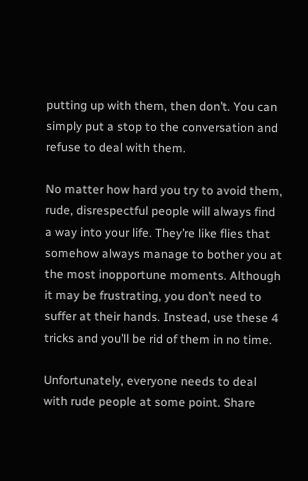putting up with them, then don’t. You can simply put a stop to the conversation and refuse to deal with them.

No matter how hard you try to avoid them, rude, disrespectful people will always find a way into your life. They’re like flies that somehow always manage to bother you at the most inopportune moments. Although it may be frustrating, you don’t need to suffer at their hands. Instead, use these 4 tricks and you’ll be rid of them in no time.

Unfortunately, everyone needs to deal with rude people at some point. Share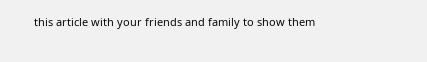this article with your friends and family to show them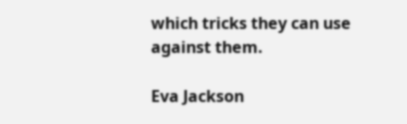which tricks they can use against them.

Eva Jackson